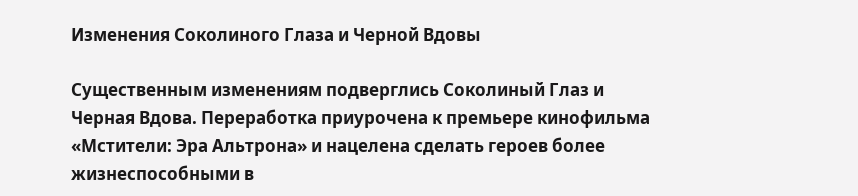Изменения Соколиного Глаза и Черной Вдовы

Существенным изменениям подверглись Соколиный Глаз и Черная Вдова. Переработка приурочена к премьере кинофильма «Мстители: Эра Альтрона» и нацелена сделать героев более жизнеспособными в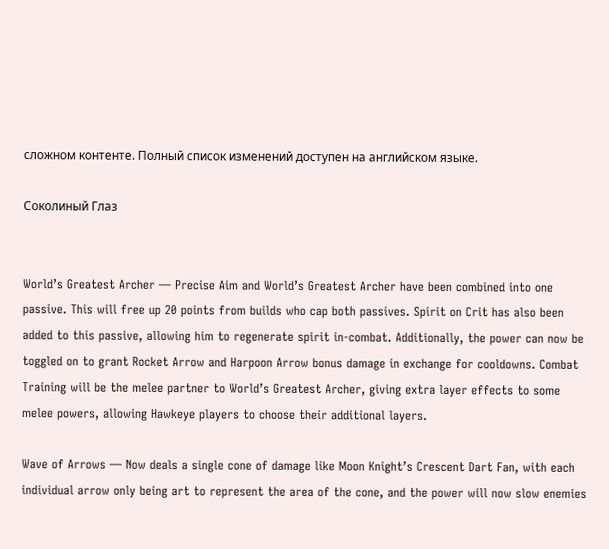сложном контенте. Полный список изменений доступен на английском языке.

Соколиный Глаз


World’s Greatest Archer — Precise Aim and World’s Greatest Archer have been combined into one passive. This will free up 20 points from builds who cap both passives. Spirit on Crit has also been added to this passive, allowing him to regenerate spirit in-combat. Additionally, the power can now be toggled on to grant Rocket Arrow and Harpoon Arrow bonus damage in exchange for cooldowns. Combat Training will be the melee partner to World’s Greatest Archer, giving extra layer effects to some melee powers, allowing Hawkeye players to choose their additional layers.

Wave of Arrows — Now deals a single cone of damage like Moon Knight’s Crescent Dart Fan, with each individual arrow only being art to represent the area of the cone, and the power will now slow enemies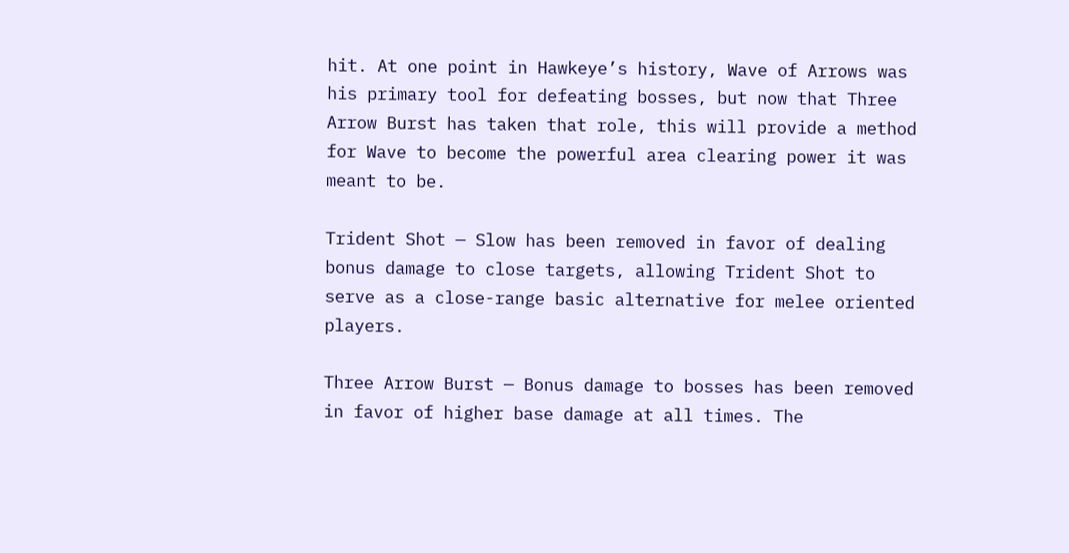hit. At one point in Hawkeye’s history, Wave of Arrows was his primary tool for defeating bosses, but now that Three Arrow Burst has taken that role, this will provide a method for Wave to become the powerful area clearing power it was meant to be.

Trident Shot — Slow has been removed in favor of dealing bonus damage to close targets, allowing Trident Shot to serve as a close-range basic alternative for melee oriented players.

Three Arrow Burst — Bonus damage to bosses has been removed in favor of higher base damage at all times. The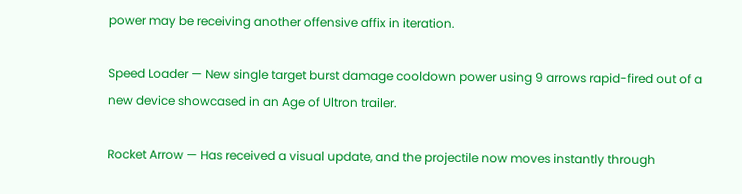power may be receiving another offensive affix in iteration.

Speed Loader — New single target burst damage cooldown power using 9 arrows rapid-fired out of a new device showcased in an Age of Ultron trailer.

Rocket Arrow — Has received a visual update, and the projectile now moves instantly through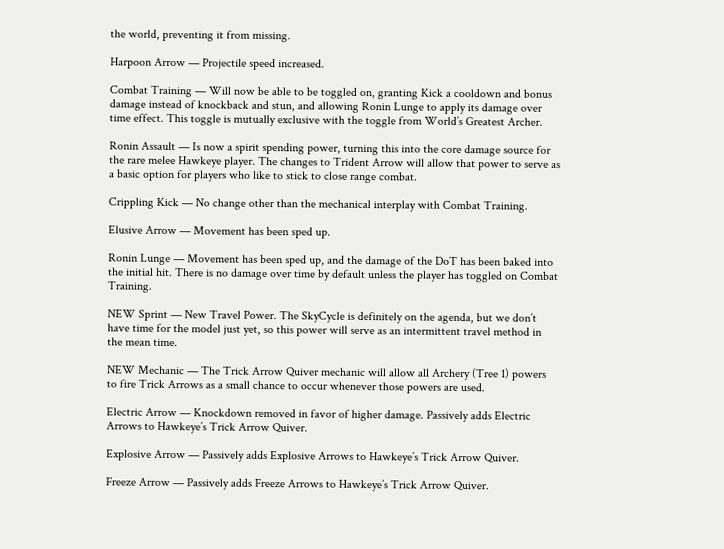the world, preventing it from missing.

Harpoon Arrow — Projectile speed increased.

Combat Training — Will now be able to be toggled on, granting Kick a cooldown and bonus damage instead of knockback and stun, and allowing Ronin Lunge to apply its damage over time effect. This toggle is mutually exclusive with the toggle from World’s Greatest Archer.

Ronin Assault — Is now a spirit spending power, turning this into the core damage source for the rare melee Hawkeye player. The changes to Trident Arrow will allow that power to serve as a basic option for players who like to stick to close range combat.

Crippling Kick — No change other than the mechanical interplay with Combat Training.

Elusive Arrow — Movement has been sped up.

Ronin Lunge — Movement has been sped up, and the damage of the DoT has been baked into the initial hit. There is no damage over time by default unless the player has toggled on Combat Training.

NEW Sprint — New Travel Power. The SkyCycle is definitely on the agenda, but we don’t have time for the model just yet, so this power will serve as an intermittent travel method in the mean time.

NEW Mechanic — The Trick Arrow Quiver mechanic will allow all Archery (Tree 1) powers to fire Trick Arrows as a small chance to occur whenever those powers are used.

Electric Arrow — Knockdown removed in favor of higher damage. Passively adds Electric Arrows to Hawkeye’s Trick Arrow Quiver.

Explosive Arrow — Passively adds Explosive Arrows to Hawkeye’s Trick Arrow Quiver.

Freeze Arrow — Passively adds Freeze Arrows to Hawkeye’s Trick Arrow Quiver.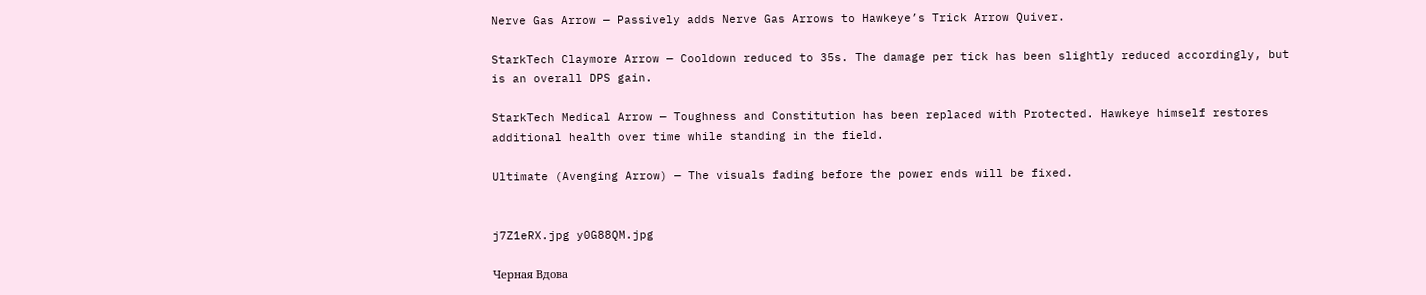Nerve Gas Arrow — Passively adds Nerve Gas Arrows to Hawkeye’s Trick Arrow Quiver.

StarkTech Claymore Arrow — Cooldown reduced to 35s. The damage per tick has been slightly reduced accordingly, but is an overall DPS gain.

StarkTech Medical Arrow — Toughness and Constitution has been replaced with Protected. Hawkeye himself restores additional health over time while standing in the field.

Ultimate (Avenging Arrow) — The visuals fading before the power ends will be fixed.


j7Z1eRX.jpg y0G88QM.jpg

Черная Вдова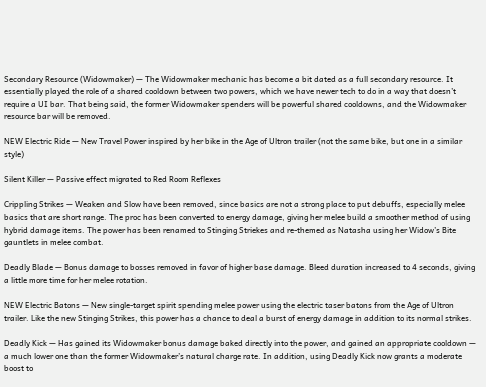Secondary Resource (Widowmaker) — The Widowmaker mechanic has become a bit dated as a full secondary resource. It essentially played the role of a shared cooldown between two powers, which we have newer tech to do in a way that doesn’t require a UI bar. That being said, the former Widowmaker spenders will be powerful shared cooldowns, and the Widowmaker resource bar will be removed.

NEW Electric Ride — New Travel Power inspired by her bike in the Age of Ultron trailer (not the same bike, but one in a similar style)

Silent Killer — Passive effect migrated to Red Room Reflexes

Crippling Strikes — Weaken and Slow have been removed, since basics are not a strong place to put debuffs, especially melee basics that are short range. The proc has been converted to energy damage, giving her melee build a smoother method of using hybrid damage items. The power has been renamed to Stinging Striekes and re-themed as Natasha using her Widow’s Bite gauntlets in melee combat.

Deadly Blade — Bonus damage to bosses removed in favor of higher base damage. Bleed duration increased to 4 seconds, giving a little more time for her melee rotation.

NEW Electric Batons — New single-target spirit spending melee power using the electric taser batons from the Age of Ultron trailer. Like the new Stinging Strikes, this power has a chance to deal a burst of energy damage in addition to its normal strikes.

Deadly Kick — Has gained its Widowmaker bonus damage baked directly into the power, and gained an appropriate cooldown — a much lower one than the former Widowmaker’s natural charge rate. In addition, using Deadly Kick now grants a moderate boost to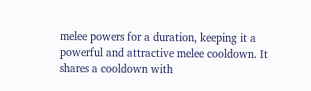melee powers for a duration, keeping it a powerful and attractive melee cooldown. It shares a cooldown with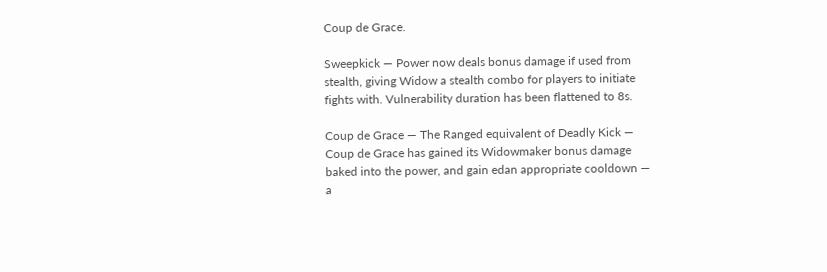Coup de Grace.

Sweepkick — Power now deals bonus damage if used from stealth, giving Widow a stealth combo for players to initiate fights with. Vulnerability duration has been flattened to 8s.

Coup de Grace — The Ranged equivalent of Deadly Kick — Coup de Grace has gained its Widowmaker bonus damage baked into the power, and gain edan appropriate cooldown — a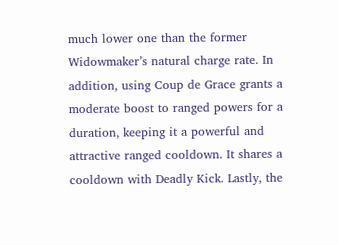much lower one than the former Widowmaker’s natural charge rate. In addition, using Coup de Grace grants a moderate boost to ranged powers for a duration, keeping it a powerful and attractive ranged cooldown. It shares a cooldown with Deadly Kick. Lastly, the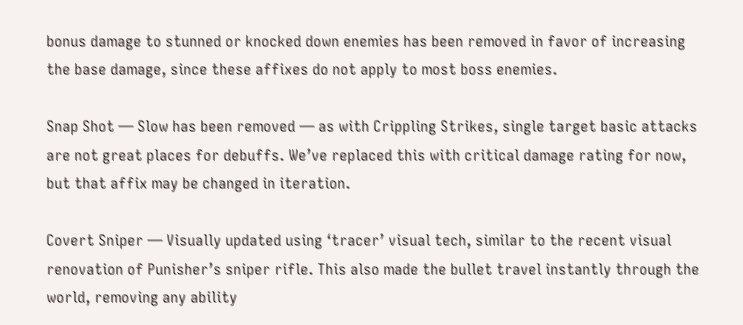bonus damage to stunned or knocked down enemies has been removed in favor of increasing the base damage, since these affixes do not apply to most boss enemies.

Snap Shot — Slow has been removed — as with Crippling Strikes, single target basic attacks are not great places for debuffs. We’ve replaced this with critical damage rating for now, but that affix may be changed in iteration.

Covert Sniper — Visually updated using ‘tracer’ visual tech, similar to the recent visual renovation of Punisher’s sniper rifle. This also made the bullet travel instantly through the world, removing any ability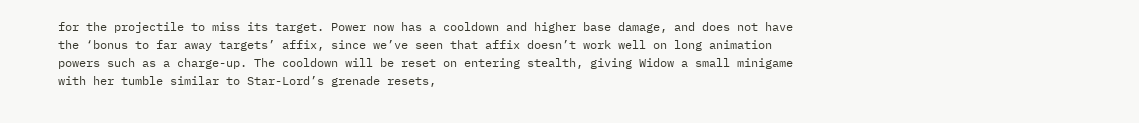for the projectile to miss its target. Power now has a cooldown and higher base damage, and does not have the ‘bonus to far away targets’ affix, since we’ve seen that affix doesn’t work well on long animation powers such as a charge-up. The cooldown will be reset on entering stealth, giving Widow a small minigame with her tumble similar to Star-Lord’s grenade resets,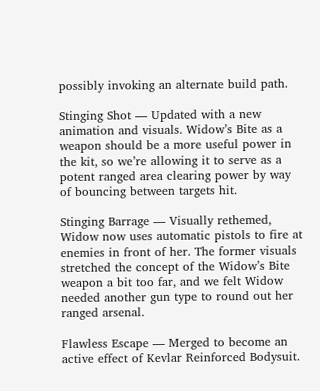possibly invoking an alternate build path.

Stinging Shot — Updated with a new animation and visuals. Widow’s Bite as a weapon should be a more useful power in the kit, so we’re allowing it to serve as a potent ranged area clearing power by way of bouncing between targets hit.

Stinging Barrage — Visually rethemed, Widow now uses automatic pistols to fire at enemies in front of her. The former visuals stretched the concept of the Widow’s Bite weapon a bit too far, and we felt Widow needed another gun type to round out her ranged arsenal.

Flawless Escape — Merged to become an active effect of Kevlar Reinforced Bodysuit.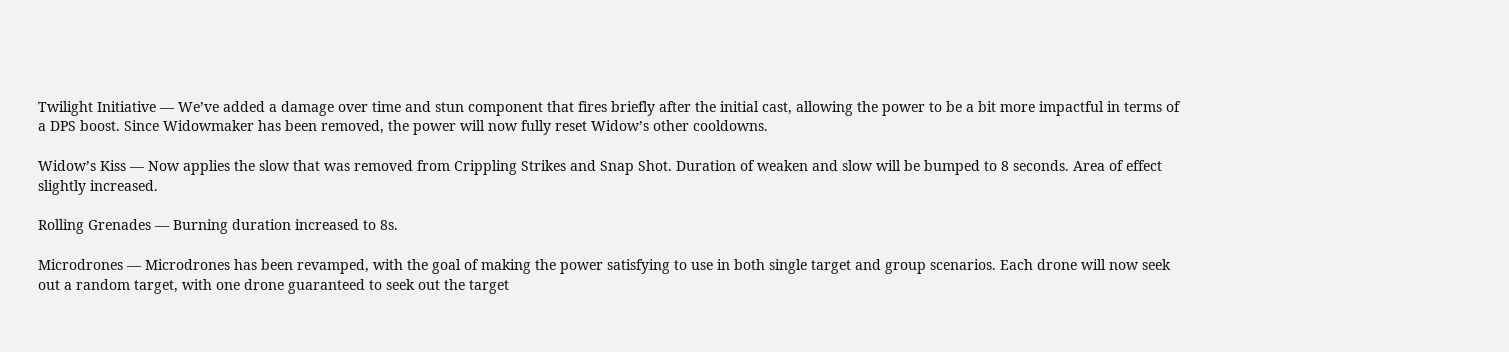Twilight Initiative — We’ve added a damage over time and stun component that fires briefly after the initial cast, allowing the power to be a bit more impactful in terms of a DPS boost. Since Widowmaker has been removed, the power will now fully reset Widow’s other cooldowns.

Widow’s Kiss — Now applies the slow that was removed from Crippling Strikes and Snap Shot. Duration of weaken and slow will be bumped to 8 seconds. Area of effect slightly increased.

Rolling Grenades — Burning duration increased to 8s.

Microdrones — Microdrones has been revamped, with the goal of making the power satisfying to use in both single target and group scenarios. Each drone will now seek out a random target, with one drone guaranteed to seek out the target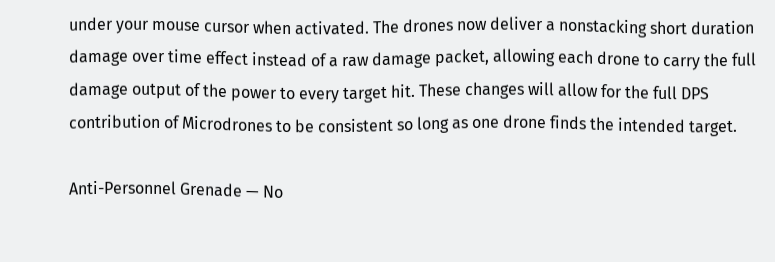under your mouse cursor when activated. The drones now deliver a nonstacking short duration damage over time effect instead of a raw damage packet, allowing each drone to carry the full damage output of the power to every target hit. These changes will allow for the full DPS contribution of Microdrones to be consistent so long as one drone finds the intended target.

Anti-Personnel Grenade — No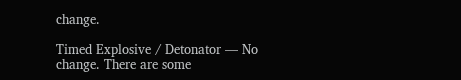change.

Timed Explosive / Detonator — No change. There are some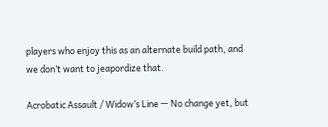players who enjoy this as an alternate build path, and we don’t want to jeapordize that.

Acrobatic Assault / Widow’s Line — No change yet, but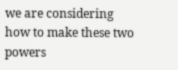we are considering how to make these two powers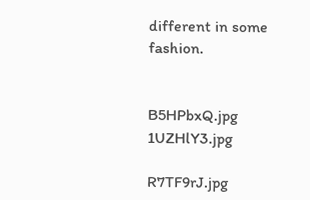different in some fashion.


B5HPbxQ.jpg 1UZHlY3.jpg

R7TF9rJ.jpg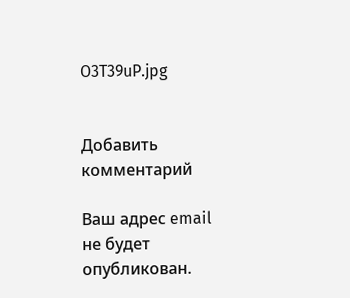O3T39uP.jpg


Добавить комментарий

Ваш адрес email не будет опубликован.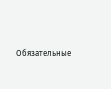Обязательные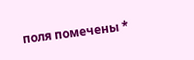поля помечены *